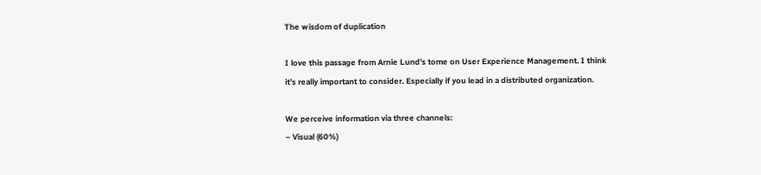The wisdom of duplication

I love this passage from Arnie Lund’s tome on User Experience Management. I think it’s really important to consider. Especially if you lead in a distributed organization.

We perceive information via three channels:
– Visual (60%)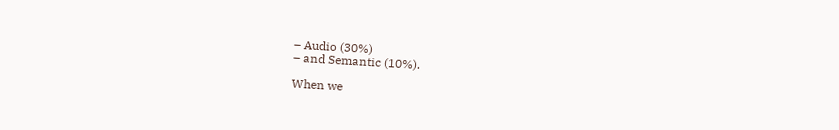– Audio (30%)
– and Semantic (10%).

When we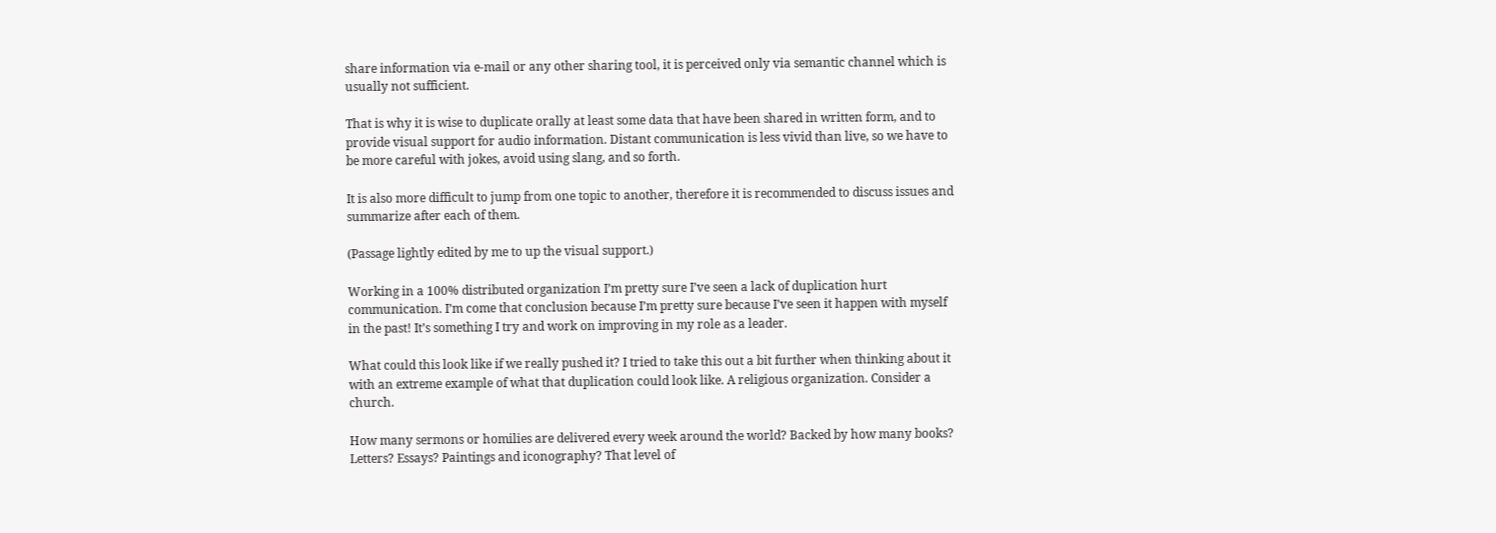share information via e-mail or any other sharing tool, it is perceived only via semantic channel which is usually not sufficient.

That is why it is wise to duplicate orally at least some data that have been shared in written form, and to provide visual support for audio information. Distant communication is less vivid than live, so we have to be more careful with jokes, avoid using slang, and so forth.

It is also more difficult to jump from one topic to another, therefore it is recommended to discuss issues and summarize after each of them.

(Passage lightly edited by me to up the visual support.)

Working in a 100% distributed organization I’m pretty sure I’ve seen a lack of duplication hurt communication. I’m come that conclusion because I’m pretty sure because I’ve seen it happen with myself in the past! It’s something I try and work on improving in my role as a leader.

What could this look like if we really pushed it? I tried to take this out a bit further when thinking about it with an extreme example of what that duplication could look like. A religious organization. Consider a church.

How many sermons or homilies are delivered every week around the world? Backed by how many books? Letters? Essays? Paintings and iconography? That level of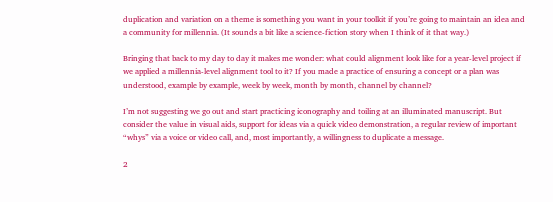duplication and variation on a theme is something you want in your toolkit if you’re going to maintain an idea and a community for millennia. (It sounds a bit like a science-fiction story when I think of it that way.)

Bringing that back to my day to day it makes me wonder: what could alignment look like for a year-level project if we applied a millennia-level alignment tool to it? If you made a practice of ensuring a concept or a plan was understood, example by example, week by week, month by month, channel by channel?

I’m not suggesting we go out and start practicing iconography and toiling at an illuminated manuscript. But consider the value in visual aids, support for ideas via a quick video demonstration, a regular review of important “whys” via a voice or video call, and, most importantly, a willingness to duplicate a message.

2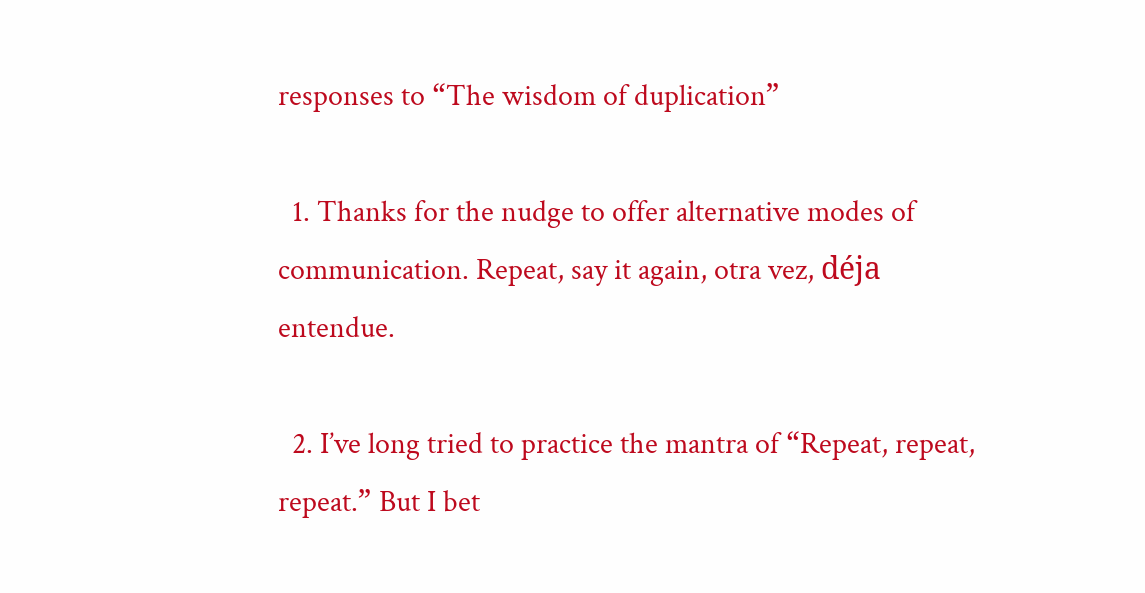responses to “The wisdom of duplication”

  1. Thanks for the nudge to offer alternative modes of communication. Repeat, say it again, otra vez, déja entendue.

  2. I’ve long tried to practice the mantra of “Repeat, repeat, repeat.” But I bet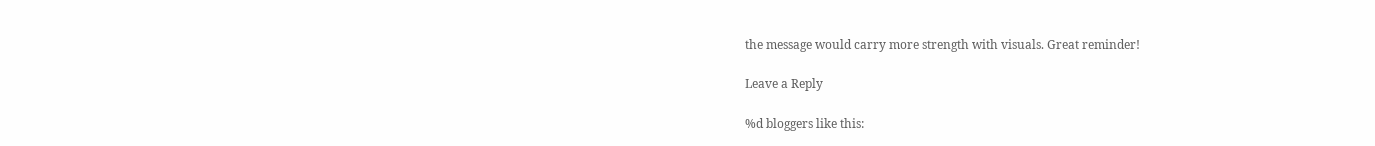the message would carry more strength with visuals. Great reminder!

Leave a Reply

%d bloggers like this: